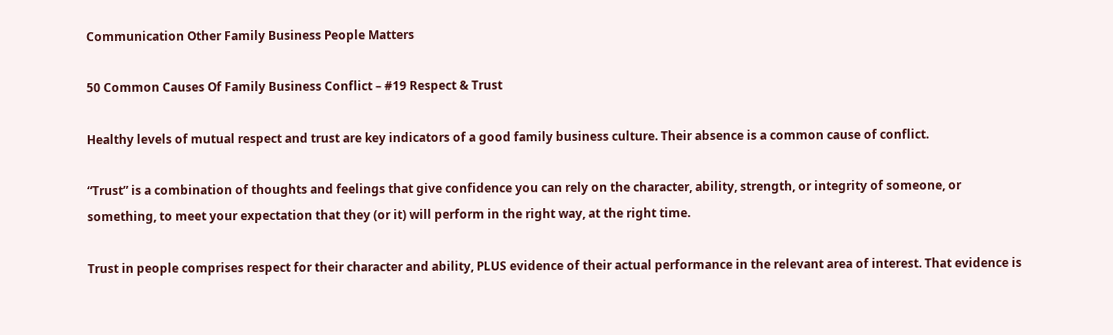Communication Other Family Business People Matters

50 Common Causes Of Family Business Conflict – #19 Respect & Trust

Healthy levels of mutual respect and trust are key indicators of a good family business culture. Their absence is a common cause of conflict.

“Trust” is a combination of thoughts and feelings that give confidence you can rely on the character, ability, strength, or integrity of someone, or something, to meet your expectation that they (or it) will perform in the right way, at the right time.

Trust in people comprises respect for their character and ability, PLUS evidence of their actual performance in the relevant area of interest. That evidence is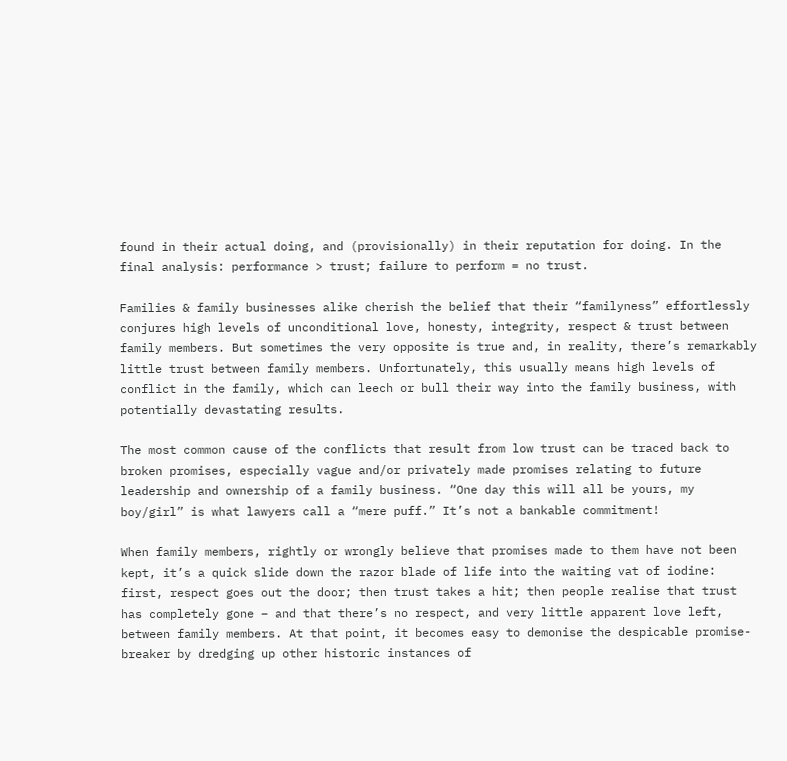found in their actual doing, and (provisionally) in their reputation for doing. In the final analysis: performance > trust; failure to perform = no trust.

Families & family businesses alike cherish the belief that their “familyness” effortlessly conjures high levels of unconditional love, honesty, integrity, respect & trust between family members. But sometimes the very opposite is true and, in reality, there’s remarkably little trust between family members. Unfortunately, this usually means high levels of conflict in the family, which can leech or bull their way into the family business, with potentially devastating results.

The most common cause of the conflicts that result from low trust can be traced back to broken promises, especially vague and/or privately made promises relating to future leadership and ownership of a family business. “One day this will all be yours, my boy/girl” is what lawyers call a “mere puff.” It’s not a bankable commitment!

When family members, rightly or wrongly believe that promises made to them have not been kept, it’s a quick slide down the razor blade of life into the waiting vat of iodine: first, respect goes out the door; then trust takes a hit; then people realise that trust has completely gone – and that there’s no respect, and very little apparent love left, between family members. At that point, it becomes easy to demonise the despicable promise-breaker by dredging up other historic instances of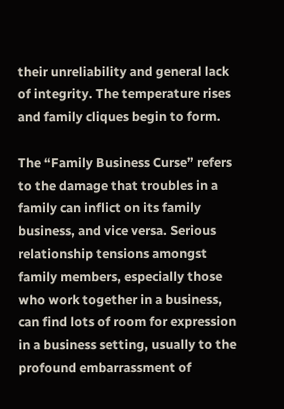their unreliability and general lack of integrity. The temperature rises and family cliques begin to form.

The “Family Business Curse” refers to the damage that troubles in a family can inflict on its family business, and vice versa. Serious relationship tensions amongst family members, especially those who work together in a business, can find lots of room for expression in a business setting, usually to the profound embarrassment of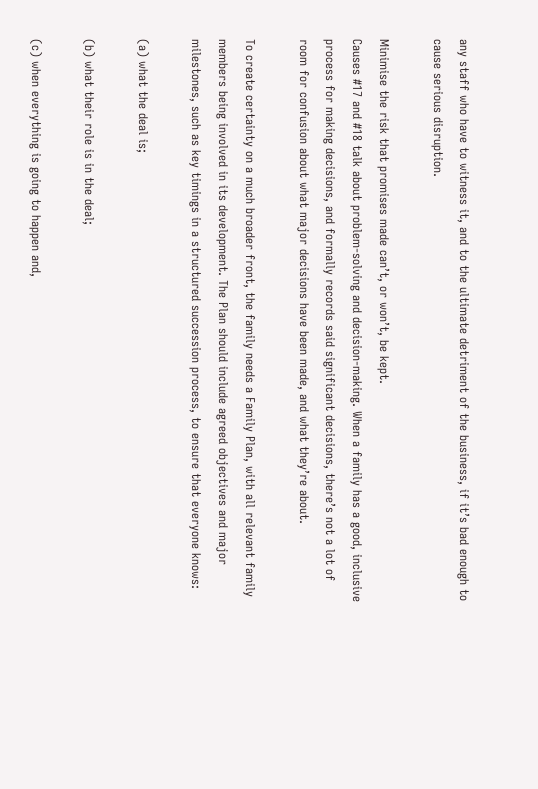any staff who have to witness it, and to the ultimate detriment of the business, if it’s bad enough to cause serious disruption.

Minimise the risk that promises made can’t, or won’t, be kept.
Causes #17 and #18 talk about problem-solving and decision-making. When a family has a good, inclusive process for making decisions, and formally records said significant decisions, there’s not a lot of room for confusion about what major decisions have been made, and what they’re about.

To create certainty on a much broader front, the family needs a Family Plan, with all relevant family members being involved in its development. The Plan should include agreed objectives and major milestones, such as key timings in a structured succession process, to ensure that everyone knows:

(a) what the deal is;

(b) what their role is in the deal;

(c) when everything is going to happen and,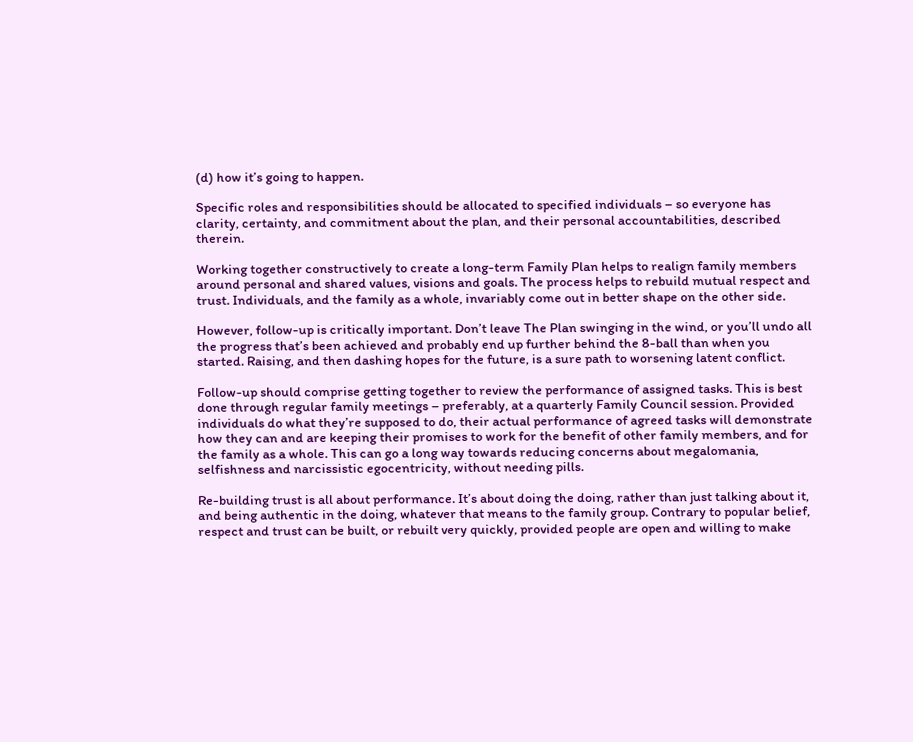(d) how it’s going to happen.

Specific roles and responsibilities should be allocated to specified individuals – so everyone has clarity, certainty, and commitment about the plan, and their personal accountabilities, described therein.

Working together constructively to create a long-term Family Plan helps to realign family members around personal and shared values, visions and goals. The process helps to rebuild mutual respect and trust. Individuals, and the family as a whole, invariably come out in better shape on the other side.

However, follow-up is critically important. Don’t leave The Plan swinging in the wind, or you’ll undo all the progress that’s been achieved and probably end up further behind the 8-ball than when you started. Raising, and then dashing hopes for the future, is a sure path to worsening latent conflict.

Follow-up should comprise getting together to review the performance of assigned tasks. This is best done through regular family meetings – preferably, at a quarterly Family Council session. Provided individuals do what they’re supposed to do, their actual performance of agreed tasks will demonstrate how they can and are keeping their promises to work for the benefit of other family members, and for the family as a whole. This can go a long way towards reducing concerns about megalomania, selfishness and narcissistic egocentricity, without needing pills.

Re-building trust is all about performance. It’s about doing the doing, rather than just talking about it, and being authentic in the doing, whatever that means to the family group. Contrary to popular belief, respect and trust can be built, or rebuilt very quickly, provided people are open and willing to make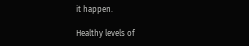it happen.

Healthy levels of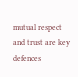mutual respect and trust are key defences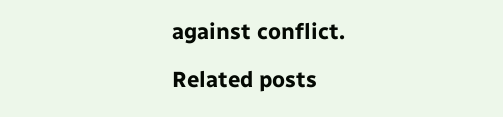against conflict.

Related posts